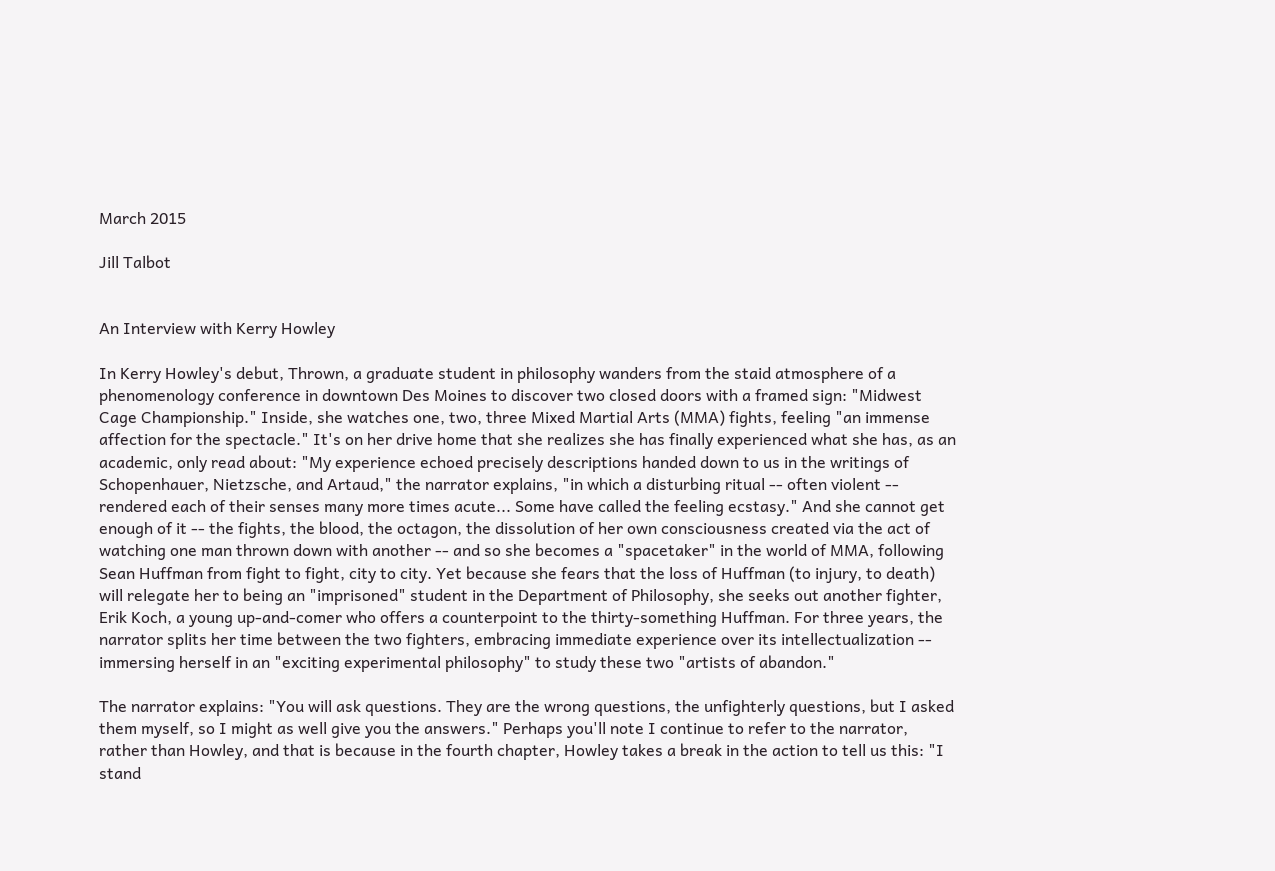March 2015

Jill Talbot


An Interview with Kerry Howley

In Kerry Howley's debut, Thrown, a graduate student in philosophy wanders from the staid atmosphere of a phenomenology conference in downtown Des Moines to discover two closed doors with a framed sign: "Midwest Cage Championship." Inside, she watches one, two, three Mixed Martial Arts (MMA) fights, feeling "an immense affection for the spectacle." It's on her drive home that she realizes she has finally experienced what she has, as an academic, only read about: "My experience echoed precisely descriptions handed down to us in the writings of Schopenhauer, Nietzsche, and Artaud," the narrator explains, "in which a disturbing ritual -- often violent -- rendered each of their senses many more times acute... Some have called the feeling ecstasy." And she cannot get enough of it -- the fights, the blood, the octagon, the dissolution of her own consciousness created via the act of watching one man thrown down with another -- and so she becomes a "spacetaker" in the world of MMA, following Sean Huffman from fight to fight, city to city. Yet because she fears that the loss of Huffman (to injury, to death) will relegate her to being an "imprisoned" student in the Department of Philosophy, she seeks out another fighter, Erik Koch, a young up-and-comer who offers a counterpoint to the thirty-something Huffman. For three years, the narrator splits her time between the two fighters, embracing immediate experience over its intellectualization -- immersing herself in an "exciting experimental philosophy" to study these two "artists of abandon."

The narrator explains: "You will ask questions. They are the wrong questions, the unfighterly questions, but I asked them myself, so I might as well give you the answers." Perhaps you'll note I continue to refer to the narrator, rather than Howley, and that is because in the fourth chapter, Howley takes a break in the action to tell us this: "I stand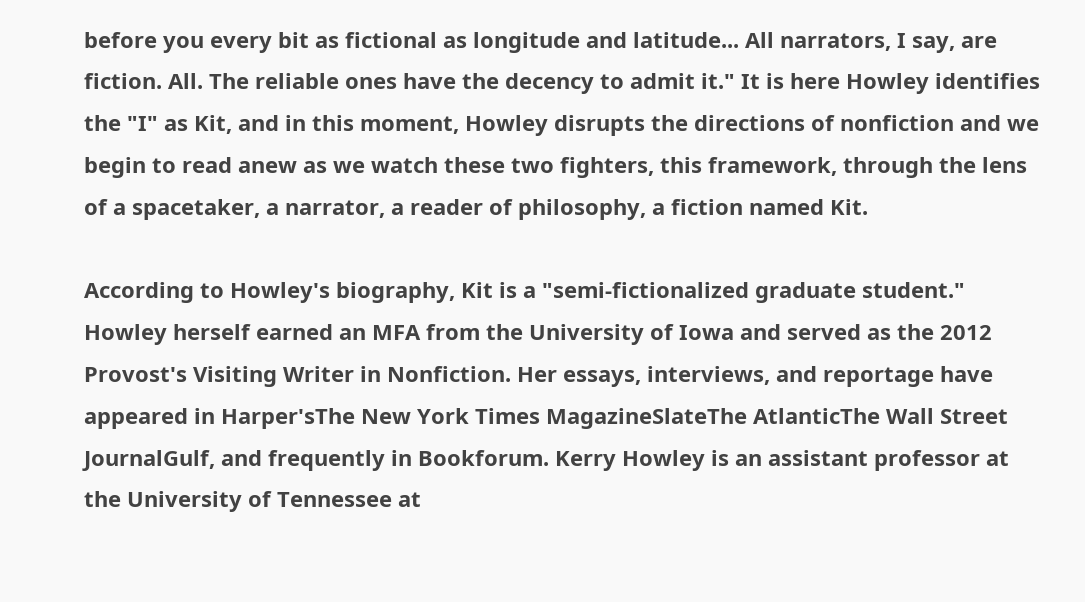before you every bit as fictional as longitude and latitude... All narrators, I say, are fiction. All. The reliable ones have the decency to admit it." It is here Howley identifies the "I" as Kit, and in this moment, Howley disrupts the directions of nonfiction and we begin to read anew as we watch these two fighters, this framework, through the lens of a spacetaker, a narrator, a reader of philosophy, a fiction named Kit.

According to Howley's biography, Kit is a "semi-fictionalized graduate student." Howley herself earned an MFA from the University of Iowa and served as the 2012 Provost's Visiting Writer in Nonfiction. Her essays, interviews, and reportage have appeared in Harper'sThe New York Times MagazineSlateThe AtlanticThe Wall Street JournalGulf, and frequently in Bookforum. Kerry Howley is an assistant professor at the University of Tennessee at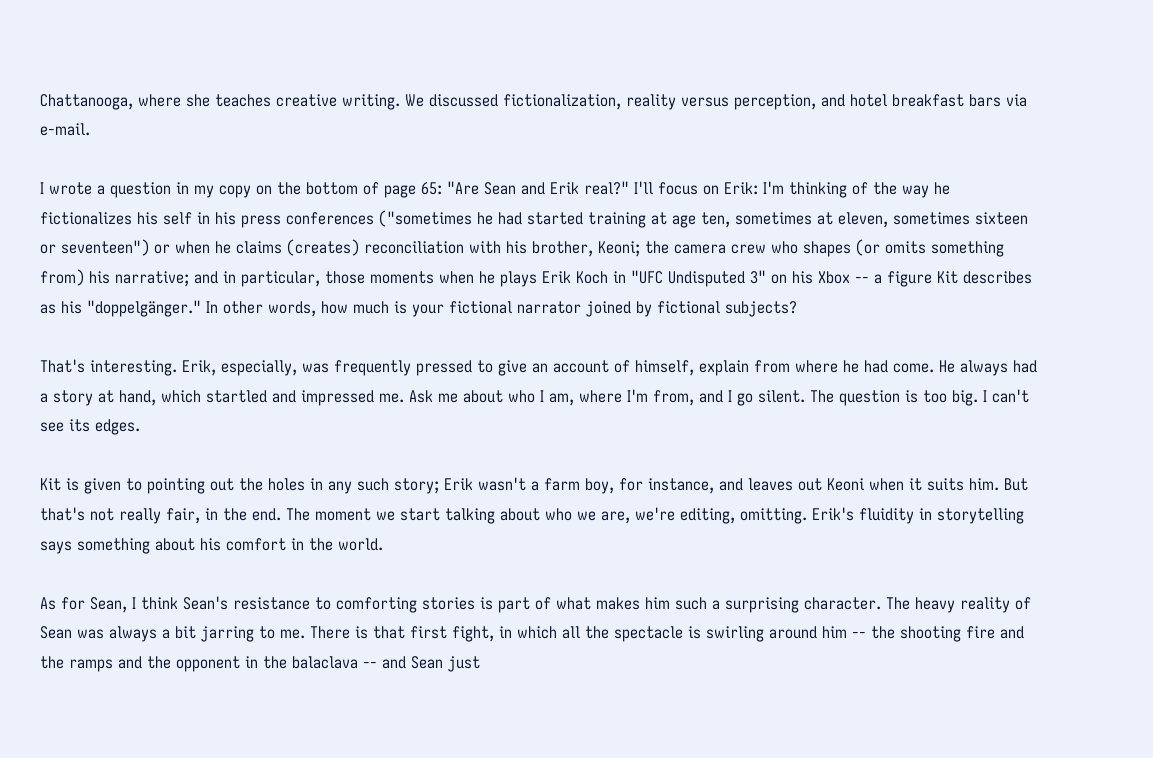Chattanooga, where she teaches creative writing. We discussed fictionalization, reality versus perception, and hotel breakfast bars via e-mail.

I wrote a question in my copy on the bottom of page 65: "Are Sean and Erik real?" I'll focus on Erik: I'm thinking of the way he fictionalizes his self in his press conferences ("sometimes he had started training at age ten, sometimes at eleven, sometimes sixteen or seventeen") or when he claims (creates) reconciliation with his brother, Keoni; the camera crew who shapes (or omits something from) his narrative; and in particular, those moments when he plays Erik Koch in "UFC Undisputed 3" on his Xbox -- a figure Kit describes as his "doppelgänger." In other words, how much is your fictional narrator joined by fictional subjects?

That's interesting. Erik, especially, was frequently pressed to give an account of himself, explain from where he had come. He always had a story at hand, which startled and impressed me. Ask me about who I am, where I'm from, and I go silent. The question is too big. I can't see its edges.

Kit is given to pointing out the holes in any such story; Erik wasn't a farm boy, for instance, and leaves out Keoni when it suits him. But that's not really fair, in the end. The moment we start talking about who we are, we're editing, omitting. Erik's fluidity in storytelling says something about his comfort in the world.

As for Sean, I think Sean's resistance to comforting stories is part of what makes him such a surprising character. The heavy reality of Sean was always a bit jarring to me. There is that first fight, in which all the spectacle is swirling around him -- the shooting fire and the ramps and the opponent in the balaclava -- and Sean just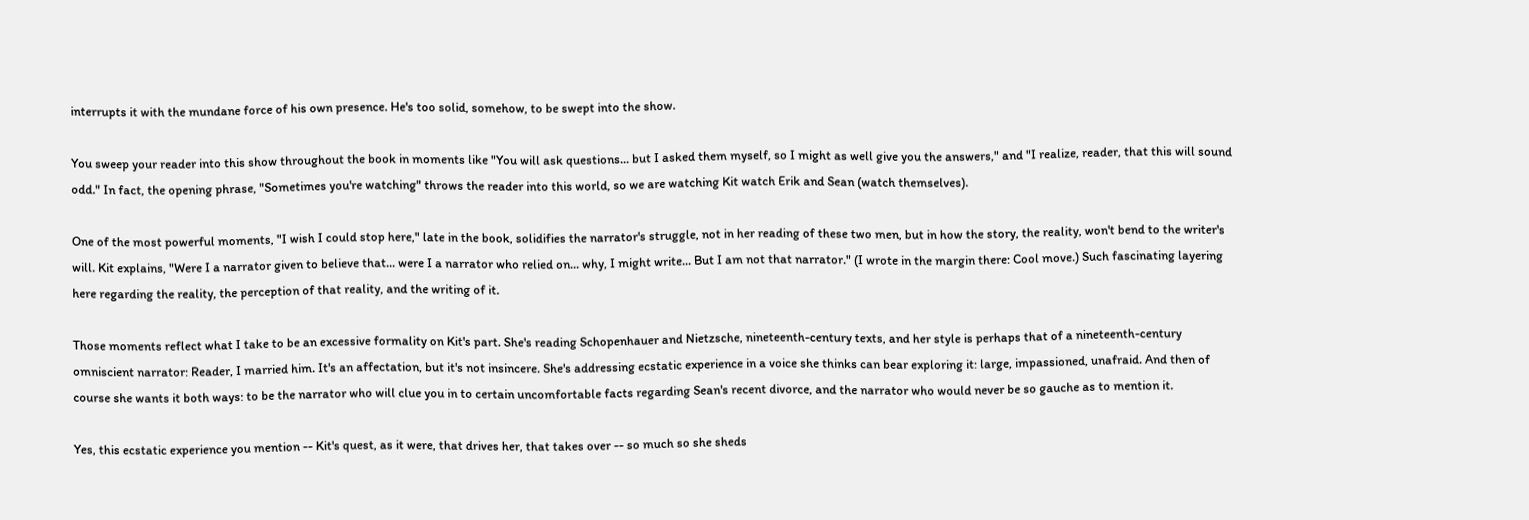interrupts it with the mundane force of his own presence. He's too solid, somehow, to be swept into the show.

You sweep your reader into this show throughout the book in moments like "You will ask questions... but I asked them myself, so I might as well give you the answers," and "I realize, reader, that this will sound odd." In fact, the opening phrase, "Sometimes you're watching" throws the reader into this world, so we are watching Kit watch Erik and Sean (watch themselves).

One of the most powerful moments, "I wish I could stop here," late in the book, solidifies the narrator's struggle, not in her reading of these two men, but in how the story, the reality, won't bend to the writer's will. Kit explains, "Were I a narrator given to believe that... were I a narrator who relied on... why, I might write... But I am not that narrator." (I wrote in the margin there: Cool move.) Such fascinating layering here regarding the reality, the perception of that reality, and the writing of it.

Those moments reflect what I take to be an excessive formality on Kit's part. She's reading Schopenhauer and Nietzsche, nineteenth-century texts, and her style is perhaps that of a nineteenth-century omniscient narrator: Reader, I married him. It's an affectation, but it's not insincere. She's addressing ecstatic experience in a voice she thinks can bear exploring it: large, impassioned, unafraid. And then of course she wants it both ways: to be the narrator who will clue you in to certain uncomfortable facts regarding Sean's recent divorce, and the narrator who would never be so gauche as to mention it.

Yes, this ecstatic experience you mention -- Kit's quest, as it were, that drives her, that takes over -- so much so she sheds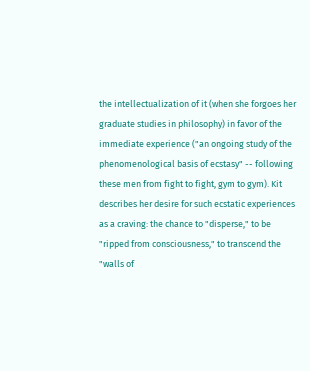the intellectualization of it (when she forgoes her graduate studies in philosophy) in favor of the immediate experience ("an ongoing study of the phenomenological basis of ecstasy" -- following these men from fight to fight, gym to gym). Kit describes her desire for such ecstatic experiences as a craving: the chance to "disperse," to be "ripped from consciousness," to transcend the "walls of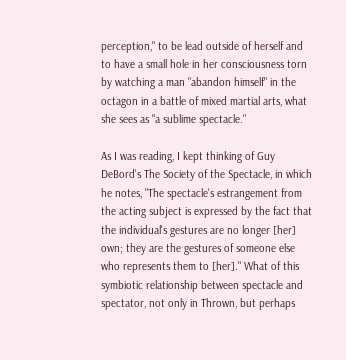perception," to be lead outside of herself and to have a small hole in her consciousness torn by watching a man "abandon himself" in the octagon in a battle of mixed martial arts, what she sees as "a sublime spectacle."

As I was reading, I kept thinking of Guy DeBord's The Society of the Spectacle, in which he notes, "The spectacle's estrangement from the acting subject is expressed by the fact that the individual's gestures are no longer [her] own; they are the gestures of someone else who represents them to [her]." What of this symbiotic relationship between spectacle and spectator, not only in Thrown, but perhaps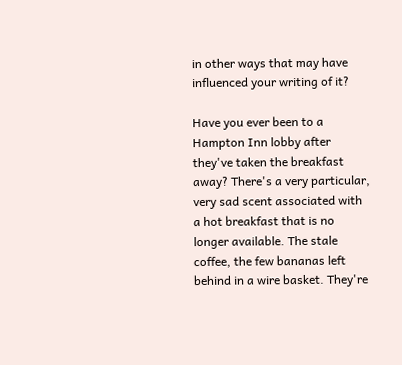in other ways that may have influenced your writing of it?

Have you ever been to a Hampton Inn lobby after they've taken the breakfast away? There's a very particular, very sad scent associated with a hot breakfast that is no longer available. The stale coffee, the few bananas left behind in a wire basket. They're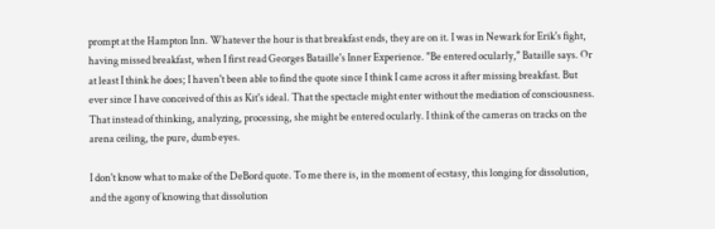prompt at the Hampton Inn. Whatever the hour is that breakfast ends, they are on it. I was in Newark for Erik's fight, having missed breakfast, when I first read Georges Bataille's Inner Experience. "Be entered ocularly," Bataille says. Or at least I think he does; I haven't been able to find the quote since I think I came across it after missing breakfast. But ever since I have conceived of this as Kit's ideal. That the spectacle might enter without the mediation of consciousness. That instead of thinking, analyzing, processing, she might be entered ocularly. I think of the cameras on tracks on the arena ceiling, the pure, dumb eyes.

I don't know what to make of the DeBord quote. To me there is, in the moment of ecstasy, this longing for dissolution, and the agony of knowing that dissolution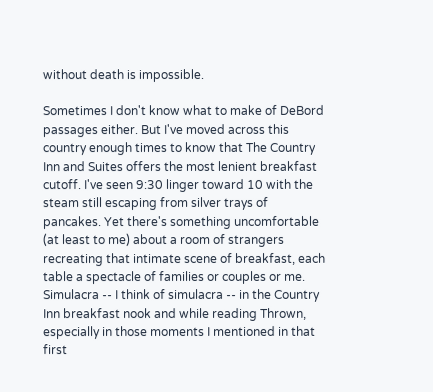without death is impossible.

Sometimes I don't know what to make of DeBord passages either. But I've moved across this country enough times to know that The Country Inn and Suites offers the most lenient breakfast cutoff. I've seen 9:30 linger toward 10 with the steam still escaping from silver trays of pancakes. Yet there's something uncomfortable (at least to me) about a room of strangers recreating that intimate scene of breakfast, each table a spectacle of families or couples or me. Simulacra -- I think of simulacra -- in the Country Inn breakfast nook and while reading Thrown, especially in those moments I mentioned in that first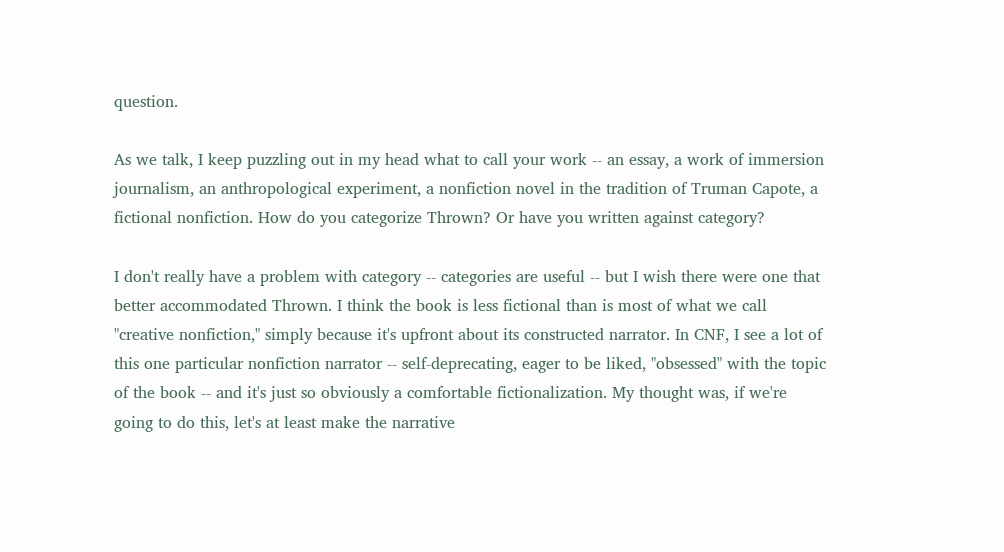question.

As we talk, I keep puzzling out in my head what to call your work -- an essay, a work of immersion journalism, an anthropological experiment, a nonfiction novel in the tradition of Truman Capote, a fictional nonfiction. How do you categorize Thrown? Or have you written against category?

I don't really have a problem with category -- categories are useful -- but I wish there were one that better accommodated Thrown. I think the book is less fictional than is most of what we call "creative nonfiction," simply because it's upfront about its constructed narrator. In CNF, I see a lot of this one particular nonfiction narrator -- self-deprecating, eager to be liked, "obsessed" with the topic of the book -- and it's just so obviously a comfortable fictionalization. My thought was, if we're going to do this, let's at least make the narrative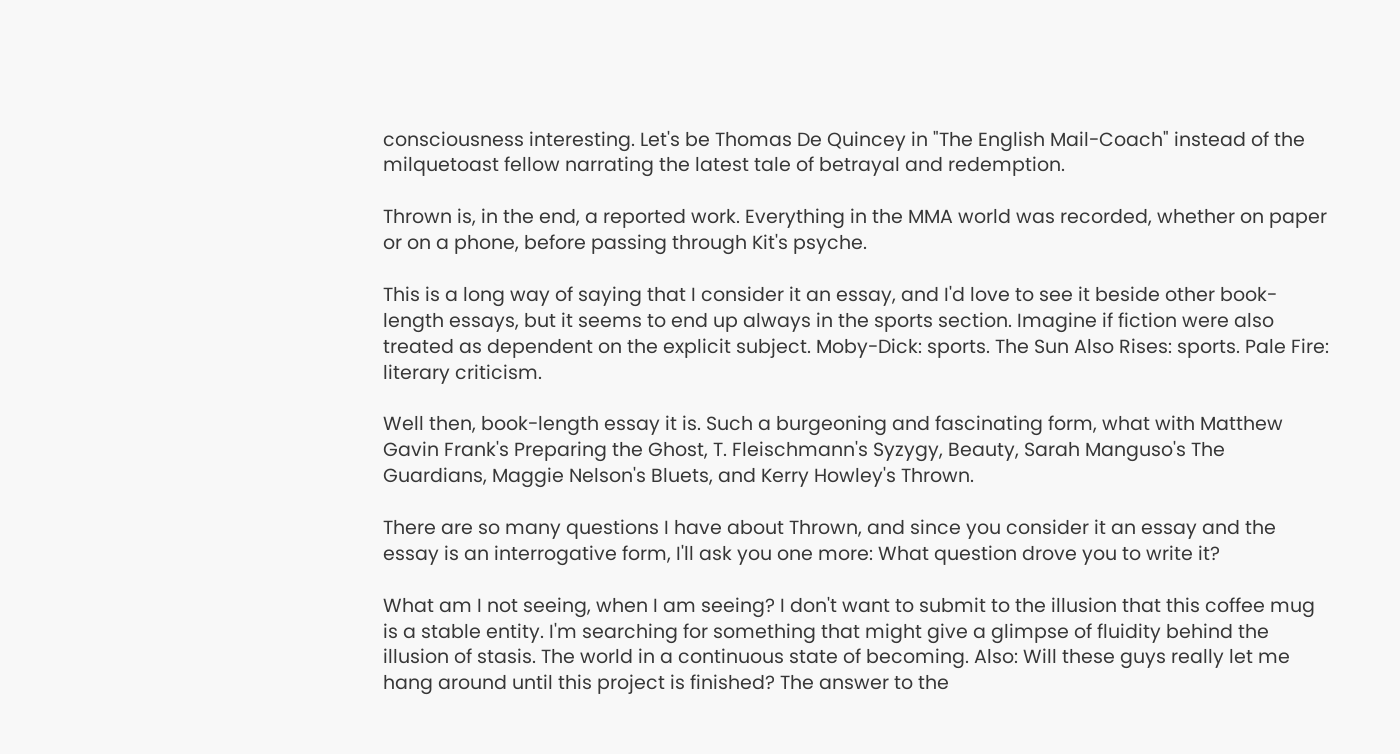consciousness interesting. Let's be Thomas De Quincey in "The English Mail-Coach" instead of the milquetoast fellow narrating the latest tale of betrayal and redemption.

Thrown is, in the end, a reported work. Everything in the MMA world was recorded, whether on paper or on a phone, before passing through Kit's psyche.

This is a long way of saying that I consider it an essay, and I'd love to see it beside other book-length essays, but it seems to end up always in the sports section. Imagine if fiction were also treated as dependent on the explicit subject. Moby-Dick: sports. The Sun Also Rises: sports. Pale Fire: literary criticism.

Well then, book-length essay it is. Such a burgeoning and fascinating form, what with Matthew Gavin Frank's Preparing the Ghost, T. Fleischmann's Syzygy, Beauty, Sarah Manguso's The Guardians, Maggie Nelson's Bluets, and Kerry Howley's Thrown.

There are so many questions I have about Thrown, and since you consider it an essay and the essay is an interrogative form, I'll ask you one more: What question drove you to write it?

What am I not seeing, when I am seeing? I don't want to submit to the illusion that this coffee mug is a stable entity. I'm searching for something that might give a glimpse of fluidity behind the illusion of stasis. The world in a continuous state of becoming. Also: Will these guys really let me hang around until this project is finished? The answer to the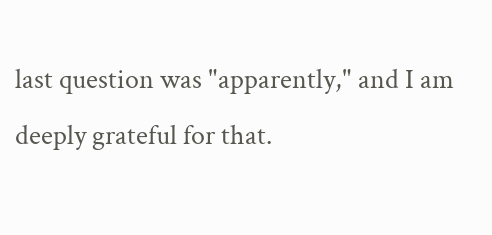last question was "apparently," and I am deeply grateful for that.